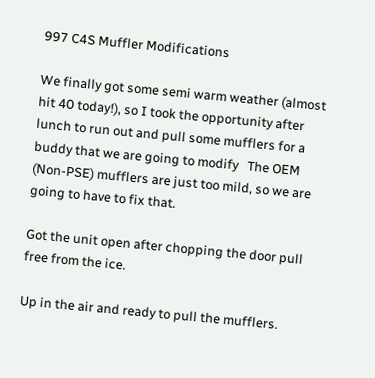997 C4S Muffler Modifications

We finally got some semi warm weather (almost hit 40 today!), so I took the opportunity after lunch to run out and pull some mufflers for a buddy that we are going to modify   The OEM (Non-PSE) mufflers are just too mild, so we are going to have to fix that.

Got the unit open after chopping the door pull free from the ice.

Up in the air and ready to pull the mufflers.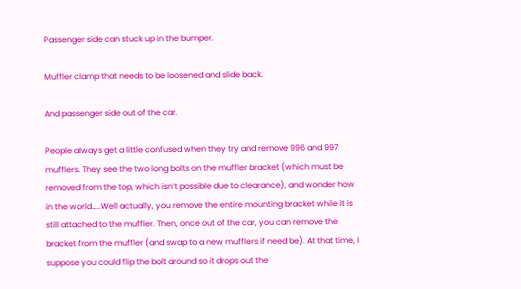Passenger side can stuck up in the bumper.

Muffler clamp that needs to be loosened and slide back.

And passenger side out of the car.

People always get a little confused when they try and remove 996 and 997 mufflers. They see the two long bolts on the muffler bracket (which must be removed from the top, which isn’t possible due to clearance), and wonder how in the world…..Well actually, you remove the entire mounting bracket while it is still attached to the muffler. Then, once out of the car, you can remove the bracket from the muffler (and swap to a new mufflers if need be). At that time, I suppose you could flip the bolt around so it drops out the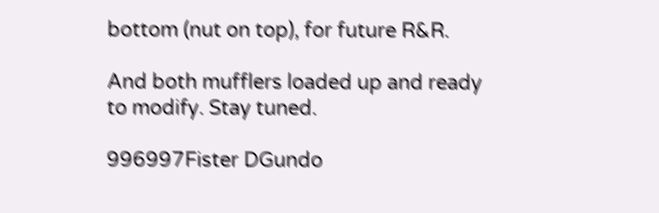bottom (nut on top), for future R&R.

And both mufflers loaded up and ready to modify. Stay tuned.

996997Fister DGundo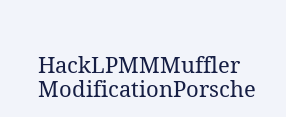HackLPMMMuffler ModificationPorsche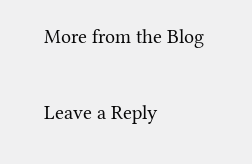More from the Blog

Leave a Reply